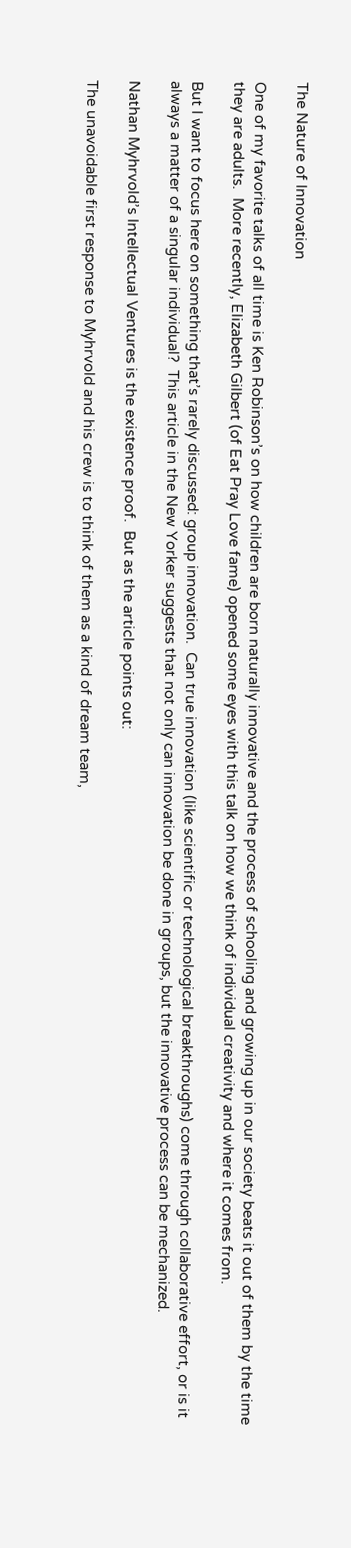The Nature of Innovation

One of my favorite talks of all time is Ken Robinson’s on how children are born naturally innovative and the process of schooling and growing up in our society beats it out of them by the time they are adults.  More recently, Elizabeth Gilbert (of Eat Pray Love fame) opened some eyes with this talk on how we think of individual creativity and where it comes from.

But I want to focus here on something that’s rarely discussed: group innovation.  Can true innovation (like scientific or technological breakthroughs) come through collaborative effort, or is it always a matter of a singular individual?  This article in the New Yorker suggests that not only can innovation be done in groups, but the innovative process can be mechanized.

Nathan Myhrvold’s Intellectual Ventures is the existence proof.  But as the article points out:

The unavoidable first response to Myhrvold and his crew is to think of them as a kind of dream team,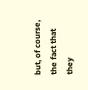but, of course, the fact that they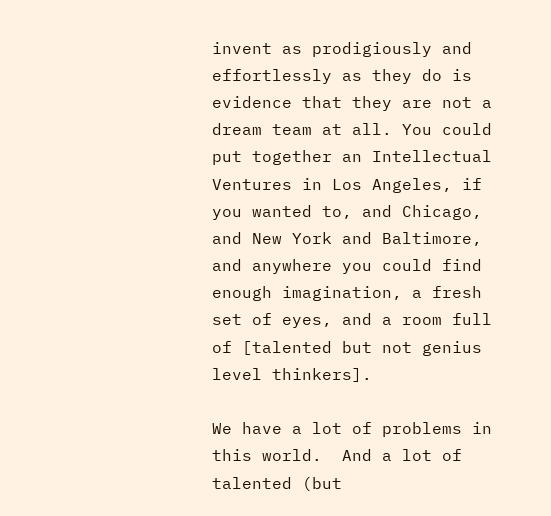invent as prodigiously and effortlessly as they do is evidence that they are not a dream team at all. You could put together an Intellectual Ventures in Los Angeles, if you wanted to, and Chicago, and New York and Baltimore, and anywhere you could find enough imagination, a fresh set of eyes, and a room full of [talented but not genius level thinkers].

We have a lot of problems in this world.  And a lot of talented (but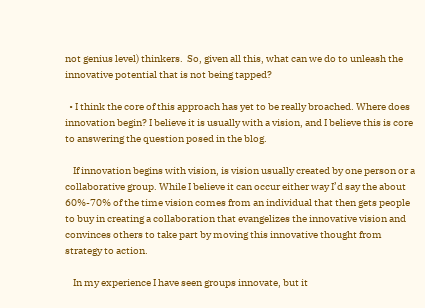not genius level) thinkers.  So, given all this, what can we do to unleash the innovative potential that is not being tapped?

  • I think the core of this approach has yet to be really broached. Where does innovation begin? I believe it is usually with a vision, and I believe this is core to answering the question posed in the blog.

    If innovation begins with vision, is vision usually created by one person or a collaborative group. While I believe it can occur either way I’d say the about 60%-70% of the time vision comes from an individual that then gets people to buy in creating a collaboration that evangelizes the innovative vision and convinces others to take part by moving this innovative thought from strategy to action.

    In my experience I have seen groups innovate, but it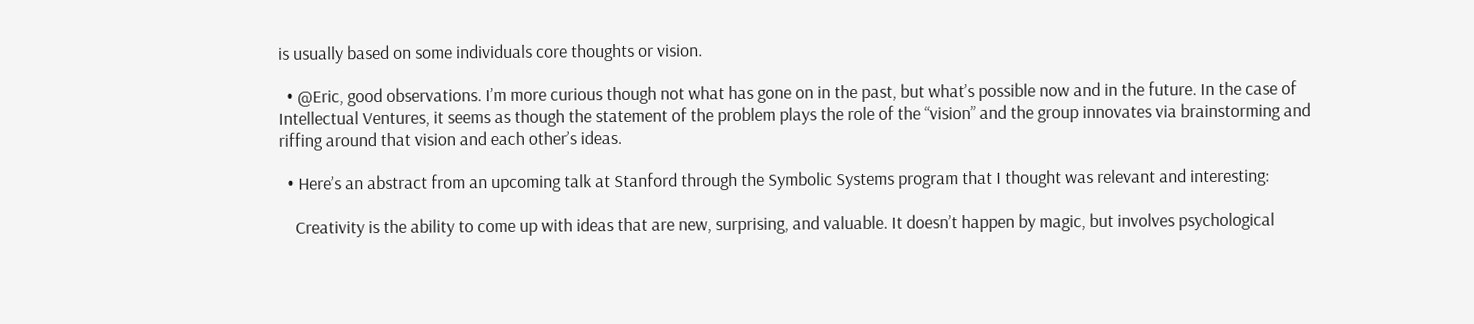is usually based on some individuals core thoughts or vision.

  • @Eric, good observations. I’m more curious though not what has gone on in the past, but what’s possible now and in the future. In the case of Intellectual Ventures, it seems as though the statement of the problem plays the role of the “vision” and the group innovates via brainstorming and riffing around that vision and each other’s ideas.

  • Here’s an abstract from an upcoming talk at Stanford through the Symbolic Systems program that I thought was relevant and interesting:

    Creativity is the ability to come up with ideas that are new, surprising, and valuable. It doesn’t happen by magic, but involves psychological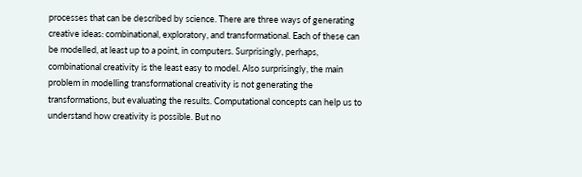processes that can be described by science. There are three ways of generating creative ideas: combinational, exploratory, and transformational. Each of these can be modelled, at least up to a point, in computers. Surprisingly, perhaps, combinational creativity is the least easy to model. Also surprisingly, the main problem in modelling transformational creativity is not generating the transformations, but evaluating the results. Computational concepts can help us to understand how creativity is possible. But no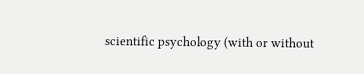scientific psychology (with or without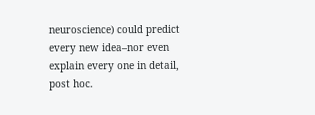neuroscience) could predict every new idea–nor even explain every one in detail, post hoc.